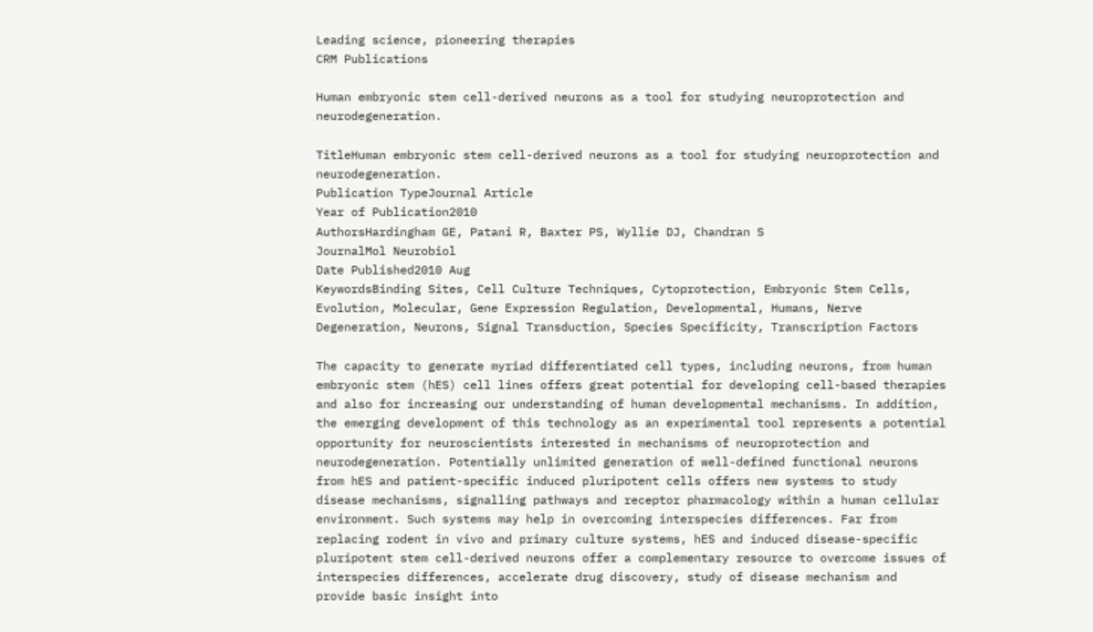Leading science, pioneering therapies
CRM Publications

Human embryonic stem cell-derived neurons as a tool for studying neuroprotection and neurodegeneration.

TitleHuman embryonic stem cell-derived neurons as a tool for studying neuroprotection and neurodegeneration.
Publication TypeJournal Article
Year of Publication2010
AuthorsHardingham GE, Patani R, Baxter PS, Wyllie DJ, Chandran S
JournalMol Neurobiol
Date Published2010 Aug
KeywordsBinding Sites, Cell Culture Techniques, Cytoprotection, Embryonic Stem Cells, Evolution, Molecular, Gene Expression Regulation, Developmental, Humans, Nerve Degeneration, Neurons, Signal Transduction, Species Specificity, Transcription Factors

The capacity to generate myriad differentiated cell types, including neurons, from human embryonic stem (hES) cell lines offers great potential for developing cell-based therapies and also for increasing our understanding of human developmental mechanisms. In addition, the emerging development of this technology as an experimental tool represents a potential opportunity for neuroscientists interested in mechanisms of neuroprotection and neurodegeneration. Potentially unlimited generation of well-defined functional neurons from hES and patient-specific induced pluripotent cells offers new systems to study disease mechanisms, signalling pathways and receptor pharmacology within a human cellular environment. Such systems may help in overcoming interspecies differences. Far from replacing rodent in vivo and primary culture systems, hES and induced disease-specific pluripotent stem cell-derived neurons offer a complementary resource to overcome issues of interspecies differences, accelerate drug discovery, study of disease mechanism and provide basic insight into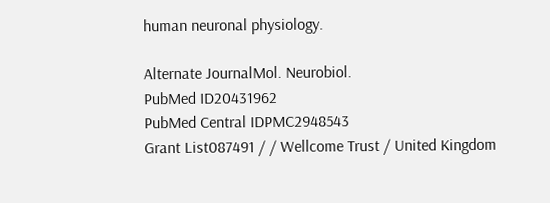human neuronal physiology.

Alternate JournalMol. Neurobiol.
PubMed ID20431962
PubMed Central IDPMC2948543
Grant List087491 / / Wellcome Trust / United Kingdom